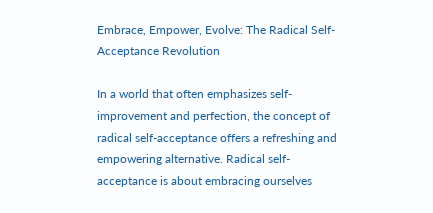Embrace, Empower, Evolve: The Radical Self-Acceptance Revolution

In a world that often emphasizes self-improvement and perfection, the concept of radical self-acceptance offers a refreshing and empowering alternative. Radical self-acceptance is about embracing ourselves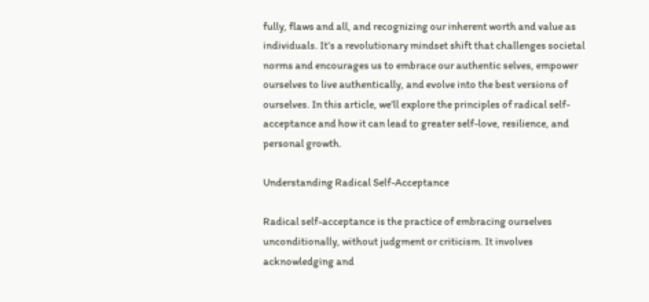fully, flaws and all, and recognizing our inherent worth and value as individuals. It’s a revolutionary mindset shift that challenges societal norms and encourages us to embrace our authentic selves, empower ourselves to live authentically, and evolve into the best versions of ourselves. In this article, we’ll explore the principles of radical self-acceptance and how it can lead to greater self-love, resilience, and personal growth.

Understanding Radical Self-Acceptance

Radical self-acceptance is the practice of embracing ourselves unconditionally, without judgment or criticism. It involves acknowledging and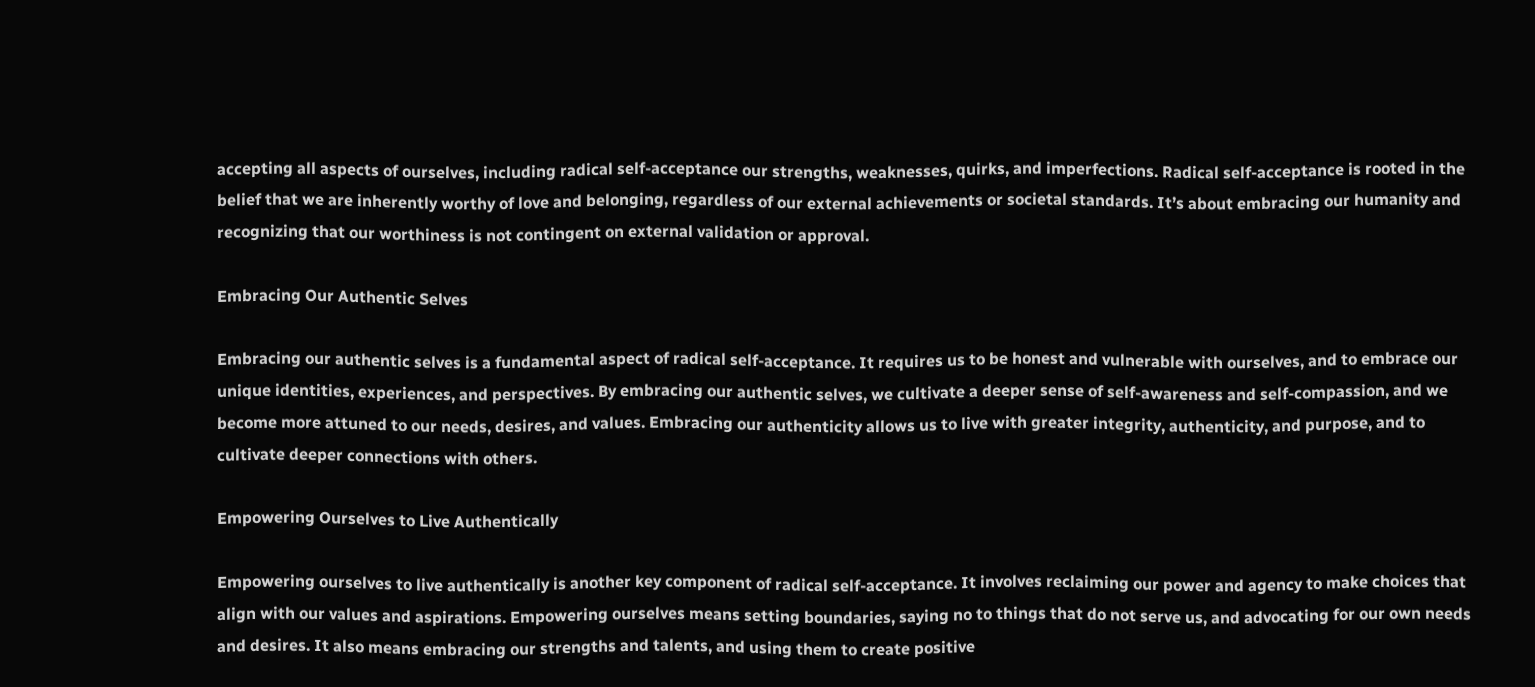accepting all aspects of ourselves, including radical self-acceptance our strengths, weaknesses, quirks, and imperfections. Radical self-acceptance is rooted in the belief that we are inherently worthy of love and belonging, regardless of our external achievements or societal standards. It’s about embracing our humanity and recognizing that our worthiness is not contingent on external validation or approval.

Embracing Our Authentic Selves

Embracing our authentic selves is a fundamental aspect of radical self-acceptance. It requires us to be honest and vulnerable with ourselves, and to embrace our unique identities, experiences, and perspectives. By embracing our authentic selves, we cultivate a deeper sense of self-awareness and self-compassion, and we become more attuned to our needs, desires, and values. Embracing our authenticity allows us to live with greater integrity, authenticity, and purpose, and to cultivate deeper connections with others.

Empowering Ourselves to Live Authentically

Empowering ourselves to live authentically is another key component of radical self-acceptance. It involves reclaiming our power and agency to make choices that align with our values and aspirations. Empowering ourselves means setting boundaries, saying no to things that do not serve us, and advocating for our own needs and desires. It also means embracing our strengths and talents, and using them to create positive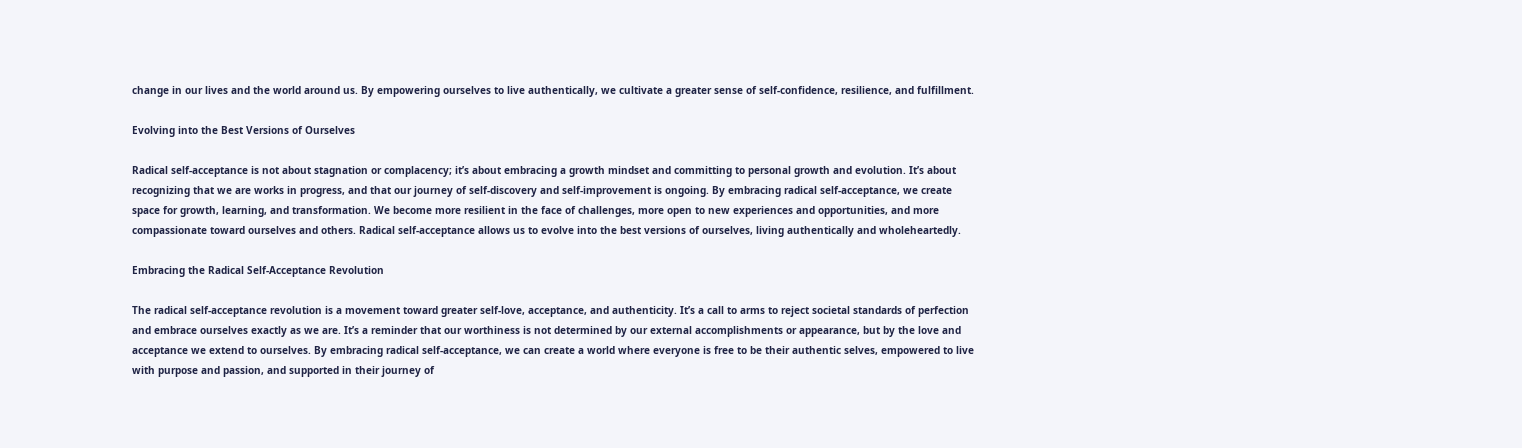change in our lives and the world around us. By empowering ourselves to live authentically, we cultivate a greater sense of self-confidence, resilience, and fulfillment.

Evolving into the Best Versions of Ourselves

Radical self-acceptance is not about stagnation or complacency; it’s about embracing a growth mindset and committing to personal growth and evolution. It’s about recognizing that we are works in progress, and that our journey of self-discovery and self-improvement is ongoing. By embracing radical self-acceptance, we create space for growth, learning, and transformation. We become more resilient in the face of challenges, more open to new experiences and opportunities, and more compassionate toward ourselves and others. Radical self-acceptance allows us to evolve into the best versions of ourselves, living authentically and wholeheartedly.

Embracing the Radical Self-Acceptance Revolution

The radical self-acceptance revolution is a movement toward greater self-love, acceptance, and authenticity. It’s a call to arms to reject societal standards of perfection and embrace ourselves exactly as we are. It’s a reminder that our worthiness is not determined by our external accomplishments or appearance, but by the love and acceptance we extend to ourselves. By embracing radical self-acceptance, we can create a world where everyone is free to be their authentic selves, empowered to live with purpose and passion, and supported in their journey of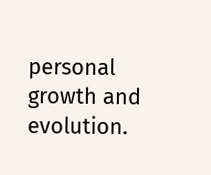personal growth and evolution.